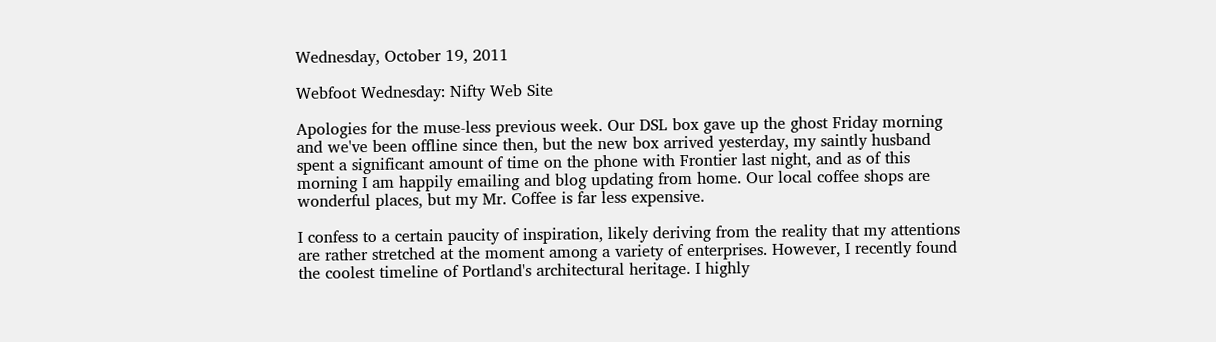Wednesday, October 19, 2011

Webfoot Wednesday: Nifty Web Site

Apologies for the muse-less previous week. Our DSL box gave up the ghost Friday morning and we've been offline since then, but the new box arrived yesterday, my saintly husband spent a significant amount of time on the phone with Frontier last night, and as of this morning I am happily emailing and blog updating from home. Our local coffee shops are wonderful places, but my Mr. Coffee is far less expensive.

I confess to a certain paucity of inspiration, likely deriving from the reality that my attentions are rather stretched at the moment among a variety of enterprises. However, I recently found the coolest timeline of Portland's architectural heritage. I highly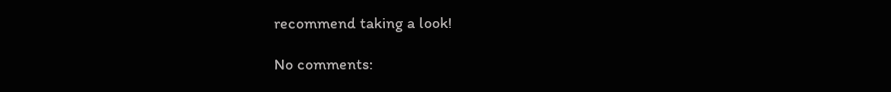recommend taking a look!

No comments: